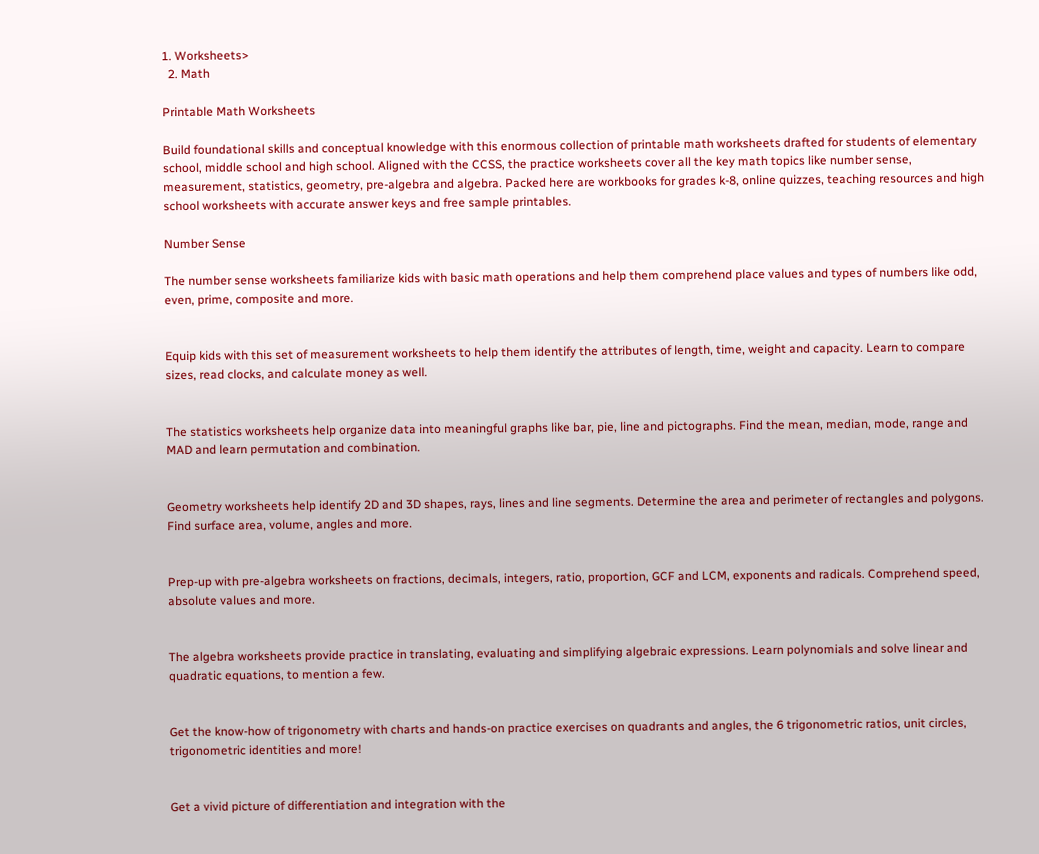1. Worksheets>
  2. Math

Printable Math Worksheets

Build foundational skills and conceptual knowledge with this enormous collection of printable math worksheets drafted for students of elementary school, middle school and high school. Aligned with the CCSS, the practice worksheets cover all the key math topics like number sense, measurement, statistics, geometry, pre-algebra and algebra. Packed here are workbooks for grades k-8, online quizzes, teaching resources and high school worksheets with accurate answer keys and free sample printables.

Number Sense

The number sense worksheets familiarize kids with basic math operations and help them comprehend place values and types of numbers like odd, even, prime, composite and more.


Equip kids with this set of measurement worksheets to help them identify the attributes of length, time, weight and capacity. Learn to compare sizes, read clocks, and calculate money as well.


The statistics worksheets help organize data into meaningful graphs like bar, pie, line and pictographs. Find the mean, median, mode, range and MAD and learn permutation and combination.


Geometry worksheets help identify 2D and 3D shapes, rays, lines and line segments. Determine the area and perimeter of rectangles and polygons. Find surface area, volume, angles and more.


Prep-up with pre-algebra worksheets on fractions, decimals, integers, ratio, proportion, GCF and LCM, exponents and radicals. Comprehend speed, absolute values and more.


The algebra worksheets provide practice in translating, evaluating and simplifying algebraic expressions. Learn polynomials and solve linear and quadratic equations, to mention a few.


Get the know-how of trigonometry with charts and hands-on practice exercises on quadrants and angles, the 6 trigonometric ratios, unit circles, trigonometric identities and more!


Get a vivid picture of differentiation and integration with the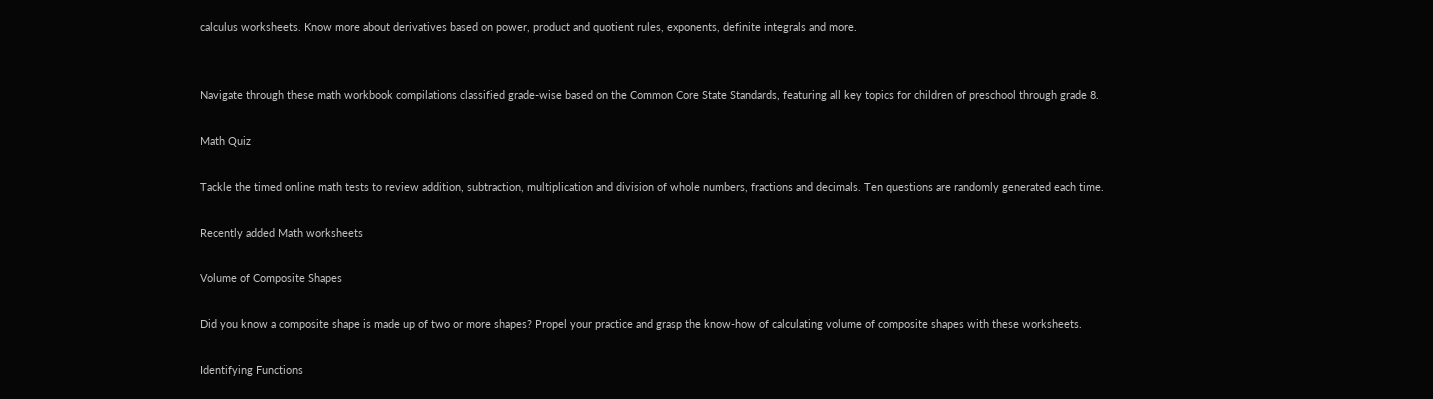calculus worksheets. Know more about derivatives based on power, product and quotient rules, exponents, definite integrals and more.


Navigate through these math workbook compilations classified grade-wise based on the Common Core State Standards, featuring all key topics for children of preschool through grade 8.

Math Quiz

Tackle the timed online math tests to review addition, subtraction, multiplication and division of whole numbers, fractions and decimals. Ten questions are randomly generated each time.

Recently added Math worksheets

Volume of Composite Shapes

Did you know a composite shape is made up of two or more shapes? Propel your practice and grasp the know-how of calculating volume of composite shapes with these worksheets.

Identifying Functions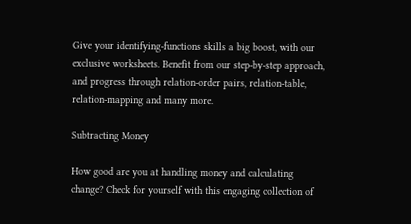Give your identifying-functions skills a big boost, with our exclusive worksheets. Benefit from our step-by-step approach, and progress through relation-order pairs, relation-table, relation-mapping and many more.

Subtracting Money

How good are you at handling money and calculating change? Check for yourself with this engaging collection of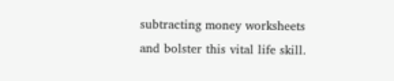subtracting money worksheets and bolster this vital life skill.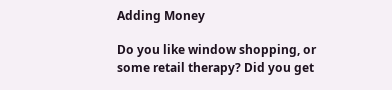Adding Money

Do you like window shopping, or some retail therapy? Did you get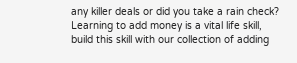any killer deals or did you take a rain check? Learning to add money is a vital life skill, build this skill with our collection of adding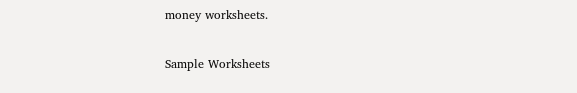money worksheets.

Sample Worksheets